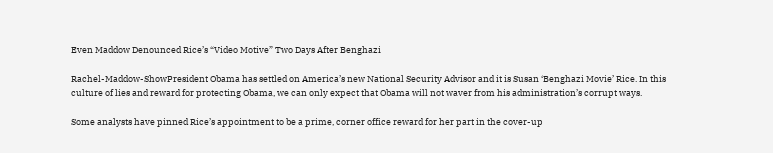Even Maddow Denounced Rice’s “Video Motive” Two Days After Benghazi

Rachel-Maddow-ShowPresident Obama has settled on America’s new National Security Advisor and it is Susan ‘Benghazi Movie’ Rice. In this culture of lies and reward for protecting Obama, we can only expect that Obama will not waver from his administration’s corrupt ways.

Some analysts have pinned Rice’s appointment to be a prime, corner office reward for her part in the cover-up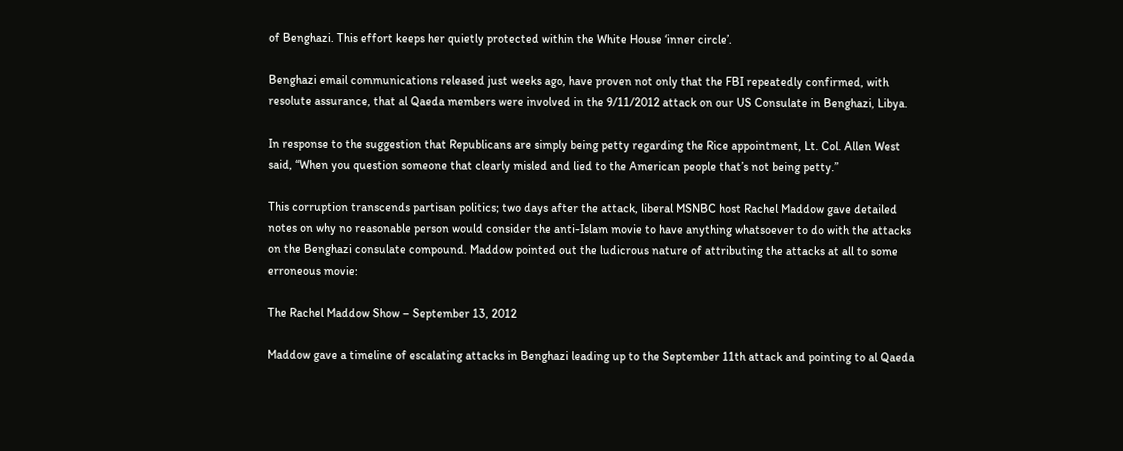of Benghazi. This effort keeps her quietly protected within the White House ‘inner circle’.

Benghazi email communications released just weeks ago, have proven not only that the FBI repeatedly confirmed, with resolute assurance, that al Qaeda members were involved in the 9/11/2012 attack on our US Consulate in Benghazi, Libya.

In response to the suggestion that Republicans are simply being petty regarding the Rice appointment, Lt. Col. Allen West said, “When you question someone that clearly misled and lied to the American people that’s not being petty.”

This corruption transcends partisan politics; two days after the attack, liberal MSNBC host Rachel Maddow gave detailed notes on why no reasonable person would consider the anti-Islam movie to have anything whatsoever to do with the attacks on the Benghazi consulate compound. Maddow pointed out the ludicrous nature of attributing the attacks at all to some erroneous movie:

The Rachel Maddow Show – September 13, 2012

Maddow gave a timeline of escalating attacks in Benghazi leading up to the September 11th attack and pointing to al Qaeda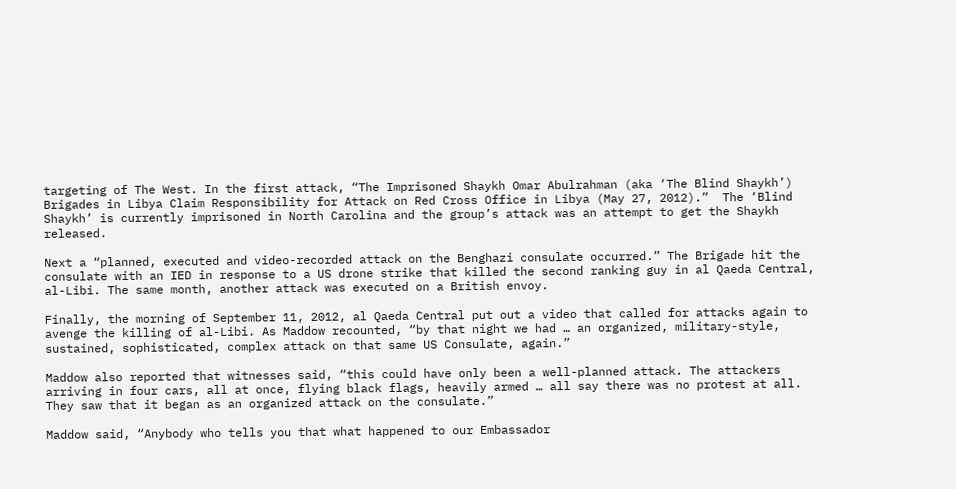targeting of The West. In the first attack, “The Imprisoned Shaykh Omar Abulrahman (aka ‘The Blind Shaykh’) Brigades in Libya Claim Responsibility for Attack on Red Cross Office in Libya (May 27, 2012).”  The ‘Blind Shaykh’ is currently imprisoned in North Carolina and the group’s attack was an attempt to get the Shaykh released.

Next a “planned, executed and video-recorded attack on the Benghazi consulate occurred.” The Brigade hit the consulate with an IED in response to a US drone strike that killed the second ranking guy in al Qaeda Central, al-Libi. The same month, another attack was executed on a British envoy.

Finally, the morning of September 11, 2012, al Qaeda Central put out a video that called for attacks again to avenge the killing of al-Libi. As Maddow recounted, “by that night we had … an organized, military-style, sustained, sophisticated, complex attack on that same US Consulate, again.”

Maddow also reported that witnesses said, “this could have only been a well-planned attack. The attackers arriving in four cars, all at once, flying black flags, heavily armed … all say there was no protest at all. They saw that it began as an organized attack on the consulate.”

Maddow said, “Anybody who tells you that what happened to our Embassador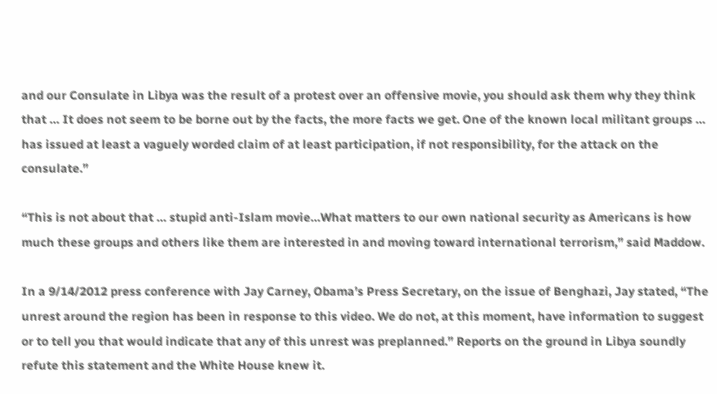and our Consulate in Libya was the result of a protest over an offensive movie, you should ask them why they think that … It does not seem to be borne out by the facts, the more facts we get. One of the known local militant groups … has issued at least a vaguely worded claim of at least participation, if not responsibility, for the attack on the consulate.”

“This is not about that … stupid anti-Islam movie…What matters to our own national security as Americans is how much these groups and others like them are interested in and moving toward international terrorism,” said Maddow.

In a 9/14/2012 press conference with Jay Carney, Obama’s Press Secretary, on the issue of Benghazi, Jay stated, “The unrest around the region has been in response to this video. We do not, at this moment, have information to suggest or to tell you that would indicate that any of this unrest was preplanned.” Reports on the ground in Libya soundly refute this statement and the White House knew it.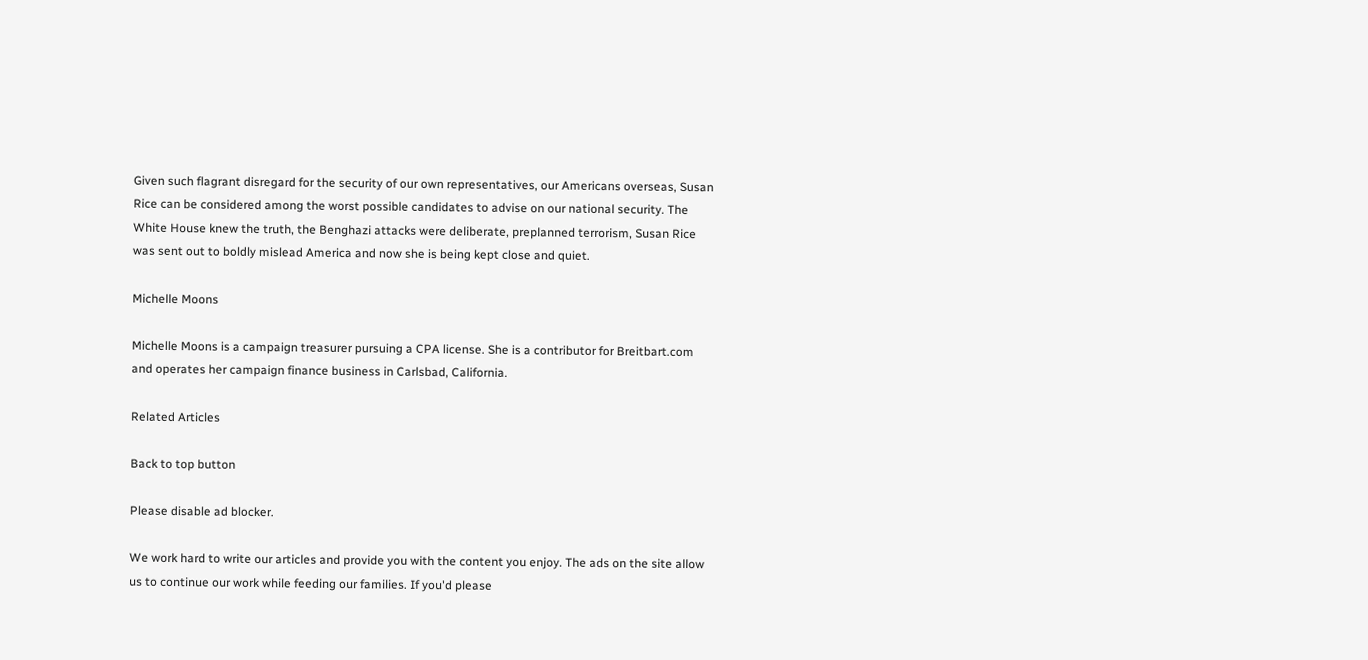Given such flagrant disregard for the security of our own representatives, our Americans overseas, Susan Rice can be considered among the worst possible candidates to advise on our national security. The White House knew the truth, the Benghazi attacks were deliberate, preplanned terrorism, Susan Rice was sent out to boldly mislead America and now she is being kept close and quiet.

Michelle Moons

Michelle Moons is a campaign treasurer pursuing a CPA license. She is a contributor for Breitbart.com and operates her campaign finance business in Carlsbad, California.

Related Articles

Back to top button

Please disable ad blocker.

We work hard to write our articles and provide you with the content you enjoy. The ads on the site allow us to continue our work while feeding our families. If you'd please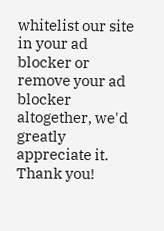whitelist our site in your ad blocker or remove your ad blocker altogether, we'd greatly appreciate it. Thank you!